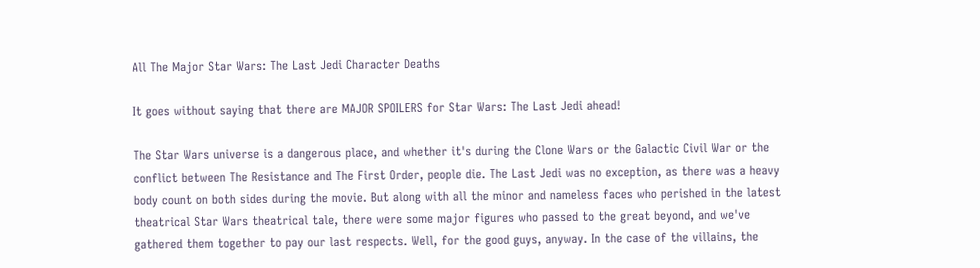All The Major Star Wars: The Last Jedi Character Deaths

It goes without saying that there are MAJOR SPOILERS for Star Wars: The Last Jedi ahead!

The Star Wars universe is a dangerous place, and whether it's during the Clone Wars or the Galactic Civil War or the conflict between The Resistance and The First Order, people die. The Last Jedi was no exception, as there was a heavy body count on both sides during the movie. But along with all the minor and nameless faces who perished in the latest theatrical Star Wars theatrical tale, there were some major figures who passed to the great beyond, and we've gathered them together to pay our last respects. Well, for the good guys, anyway. In the case of the villains, the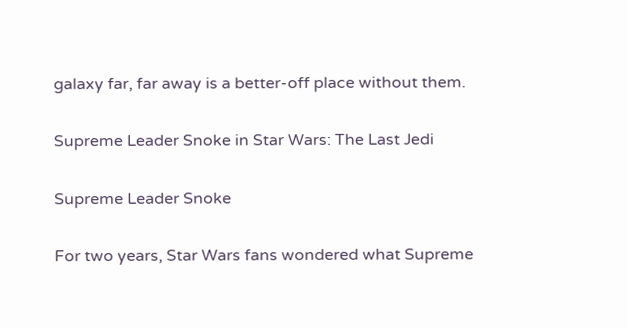galaxy far, far away is a better-off place without them.

Supreme Leader Snoke in Star Wars: The Last Jedi

Supreme Leader Snoke

For two years, Star Wars fans wondered what Supreme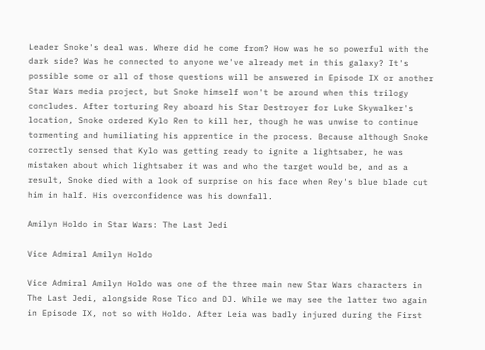Leader Snoke's deal was. Where did he come from? How was he so powerful with the dark side? Was he connected to anyone we've already met in this galaxy? It's possible some or all of those questions will be answered in Episode IX or another Star Wars media project, but Snoke himself won't be around when this trilogy concludes. After torturing Rey aboard his Star Destroyer for Luke Skywalker's location, Snoke ordered Kylo Ren to kill her, though he was unwise to continue tormenting and humiliating his apprentice in the process. Because although Snoke correctly sensed that Kylo was getting ready to ignite a lightsaber, he was mistaken about which lightsaber it was and who the target would be, and as a result, Snoke died with a look of surprise on his face when Rey's blue blade cut him in half. His overconfidence was his downfall.

Amilyn Holdo in Star Wars: The Last Jedi

Vice Admiral Amilyn Holdo

Vice Admiral Amilyn Holdo was one of the three main new Star Wars characters in The Last Jedi, alongside Rose Tico and DJ. While we may see the latter two again in Episode IX, not so with Holdo. After Leia was badly injured during the First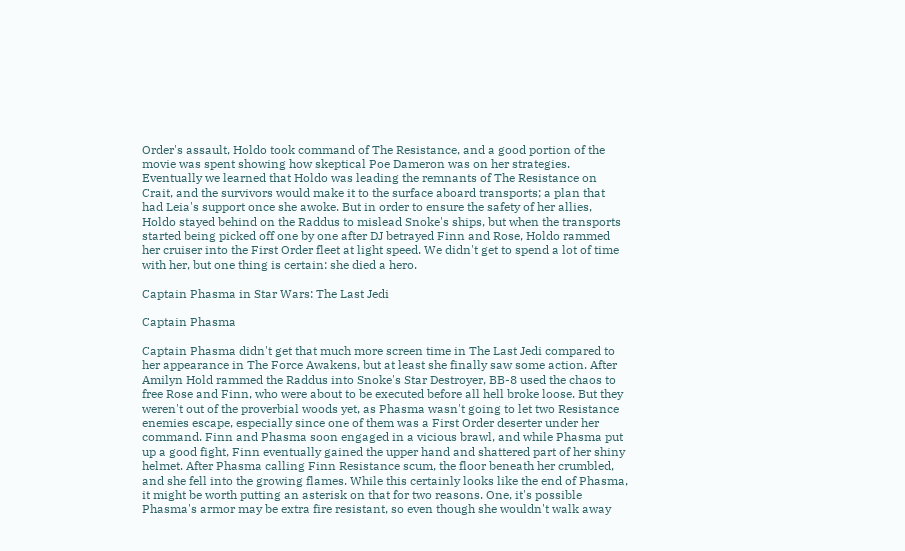Order's assault, Holdo took command of The Resistance, and a good portion of the movie was spent showing how skeptical Poe Dameron was on her strategies. Eventually we learned that Holdo was leading the remnants of The Resistance on Crait, and the survivors would make it to the surface aboard transports; a plan that had Leia's support once she awoke. But in order to ensure the safety of her allies, Holdo stayed behind on the Raddus to mislead Snoke's ships, but when the transports started being picked off one by one after DJ betrayed Finn and Rose, Holdo rammed her cruiser into the First Order fleet at light speed. We didn't get to spend a lot of time with her, but one thing is certain: she died a hero.

Captain Phasma in Star Wars: The Last Jedi

Captain Phasma

Captain Phasma didn't get that much more screen time in The Last Jedi compared to her appearance in The Force Awakens, but at least she finally saw some action. After Amilyn Hold rammed the Raddus into Snoke's Star Destroyer, BB-8 used the chaos to free Rose and Finn, who were about to be executed before all hell broke loose. But they weren't out of the proverbial woods yet, as Phasma wasn't going to let two Resistance enemies escape, especially since one of them was a First Order deserter under her command. Finn and Phasma soon engaged in a vicious brawl, and while Phasma put up a good fight, Finn eventually gained the upper hand and shattered part of her shiny helmet. After Phasma calling Finn Resistance scum, the floor beneath her crumbled, and she fell into the growing flames. While this certainly looks like the end of Phasma, it might be worth putting an asterisk on that for two reasons. One, it's possible Phasma's armor may be extra fire resistant, so even though she wouldn't walk away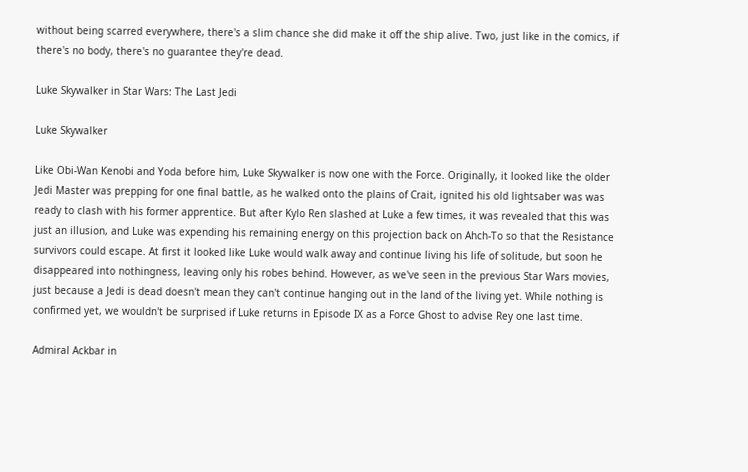without being scarred everywhere, there's a slim chance she did make it off the ship alive. Two, just like in the comics, if there's no body, there's no guarantee they're dead.

Luke Skywalker in Star Wars: The Last Jedi

Luke Skywalker

Like Obi-Wan Kenobi and Yoda before him, Luke Skywalker is now one with the Force. Originally, it looked like the older Jedi Master was prepping for one final battle, as he walked onto the plains of Crait, ignited his old lightsaber was was ready to clash with his former apprentice. But after Kylo Ren slashed at Luke a few times, it was revealed that this was just an illusion, and Luke was expending his remaining energy on this projection back on Ahch-To so that the Resistance survivors could escape. At first it looked like Luke would walk away and continue living his life of solitude, but soon he disappeared into nothingness, leaving only his robes behind. However, as we've seen in the previous Star Wars movies, just because a Jedi is dead doesn't mean they can't continue hanging out in the land of the living yet. While nothing is confirmed yet, we wouldn't be surprised if Luke returns in Episode IX as a Force Ghost to advise Rey one last time.

Admiral Ackbar in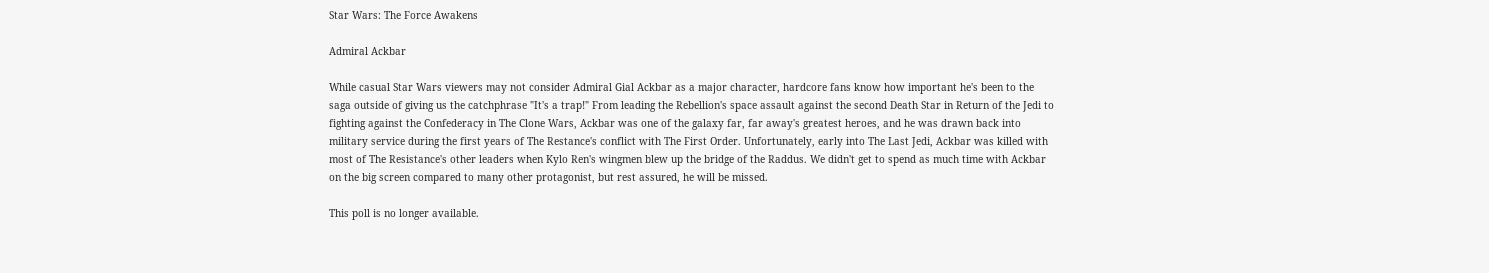Star Wars: The Force Awakens

Admiral Ackbar

While casual Star Wars viewers may not consider Admiral Gial Ackbar as a major character, hardcore fans know how important he's been to the saga outside of giving us the catchphrase "It's a trap!" From leading the Rebellion's space assault against the second Death Star in Return of the Jedi to fighting against the Confederacy in The Clone Wars, Ackbar was one of the galaxy far, far away's greatest heroes, and he was drawn back into military service during the first years of The Restance's conflict with The First Order. Unfortunately, early into The Last Jedi, Ackbar was killed with most of The Resistance's other leaders when Kylo Ren's wingmen blew up the bridge of the Raddus. We didn't get to spend as much time with Ackbar on the big screen compared to many other protagonist, but rest assured, he will be missed.

This poll is no longer available.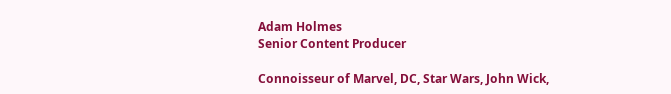Adam Holmes
Senior Content Producer

Connoisseur of Marvel, DC, Star Wars, John Wick,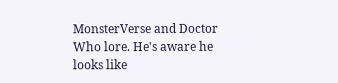MonsterVerse and Doctor Who lore. He's aware he looks like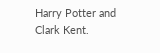Harry Potter and Clark Kent.